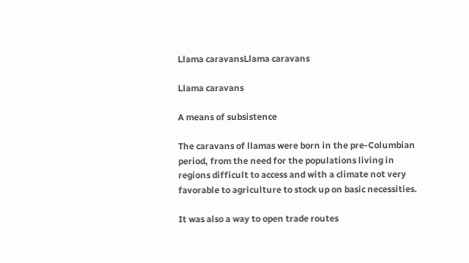Llama caravansLlama caravans

Llama caravans

A means of subsistence

The caravans of llamas were born in the pre-Columbian period, from the need for the populations living in regions difficult to access and with a climate not very favorable to agriculture to stock up on basic necessities.

It was also a way to open trade routes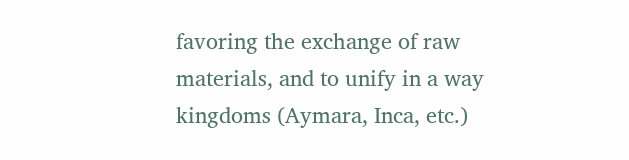favoring the exchange of raw materials, and to unify in a way kingdoms (Aymara, Inca, etc.)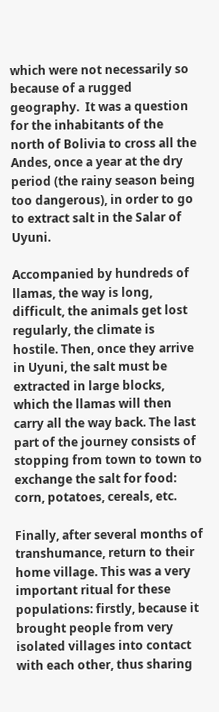which were not necessarily so because of a rugged geography.  It was a question for the inhabitants of the north of Bolivia to cross all the Andes, once a year at the dry period (the rainy season being too dangerous), in order to go to extract salt in the Salar of Uyuni.

Accompanied by hundreds of llamas, the way is long, difficult, the animals get lost regularly, the climate is hostile. Then, once they arrive in Uyuni, the salt must be extracted in large blocks, which the llamas will then carry all the way back. The last part of the journey consists of stopping from town to town to exchange the salt for food: corn, potatoes, cereals, etc.

Finally, after several months of transhumance, return to their home village. This was a very important ritual for these populations: firstly, because it brought people from very isolated villages into contact with each other, thus sharing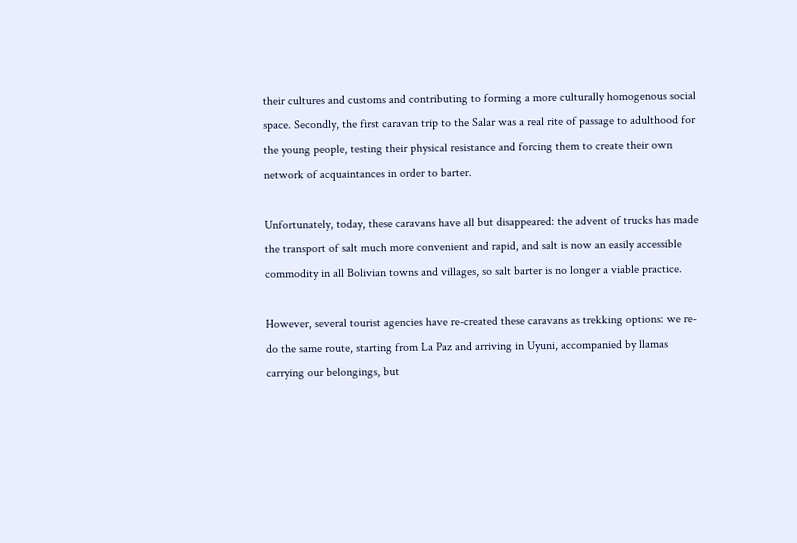their cultures and customs and contributing to forming a more culturally homogenous social space. Secondly, the first caravan trip to the Salar was a real rite of passage to adulthood for the young people, testing their physical resistance and forcing them to create their own network of acquaintances in order to barter.

Unfortunately, today, these caravans have all but disappeared: the advent of trucks has made the transport of salt much more convenient and rapid, and salt is now an easily accessible commodity in all Bolivian towns and villages, so salt barter is no longer a viable practice.

However, several tourist agencies have re-created these caravans as trekking options: we re-do the same route, starting from La Paz and arriving in Uyuni, accompanied by llamas carrying our belongings, but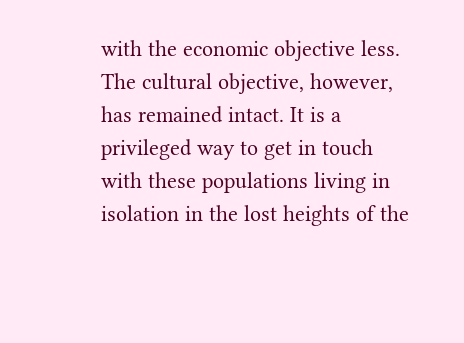with the economic objective less. The cultural objective, however, has remained intact. It is a privileged way to get in touch with these populations living in isolation in the lost heights of the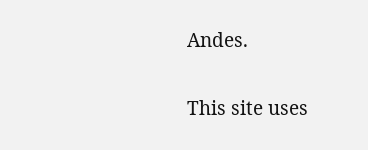Andes.

This site uses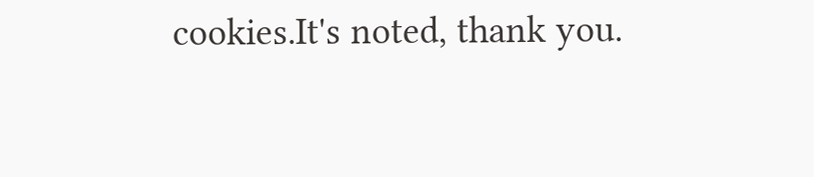cookies.It's noted, thank you.